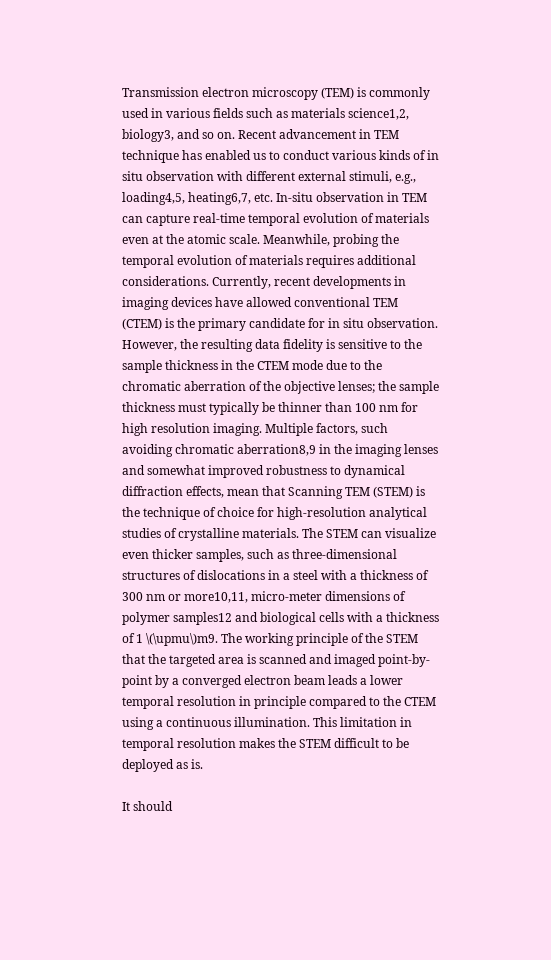Transmission electron microscopy (TEM) is commonly used in various fields such as materials science1,2, biology3, and so on. Recent advancement in TEM technique has enabled us to conduct various kinds of in situ observation with different external stimuli, e.g., loading4,5, heating6,7, etc. In-situ observation in TEM can capture real-time temporal evolution of materials even at the atomic scale. Meanwhile, probing the temporal evolution of materials requires additional considerations. Currently, recent developments in imaging devices have allowed conventional TEM (CTEM) is the primary candidate for in situ observation. However, the resulting data fidelity is sensitive to the sample thickness in the CTEM mode due to the chromatic aberration of the objective lenses; the sample thickness must typically be thinner than 100 nm for high resolution imaging. Multiple factors, such avoiding chromatic aberration8,9 in the imaging lenses and somewhat improved robustness to dynamical diffraction effects, mean that Scanning TEM (STEM) is the technique of choice for high-resolution analytical studies of crystalline materials. The STEM can visualize even thicker samples, such as three-dimensional structures of dislocations in a steel with a thickness of 300 nm or more10,11, micro-meter dimensions of polymer samples12 and biological cells with a thickness of 1 \(\upmu\)m9. The working principle of the STEM that the targeted area is scanned and imaged point-by-point by a converged electron beam leads a lower temporal resolution in principle compared to the CTEM using a continuous illumination. This limitation in temporal resolution makes the STEM difficult to be deployed as is.

It should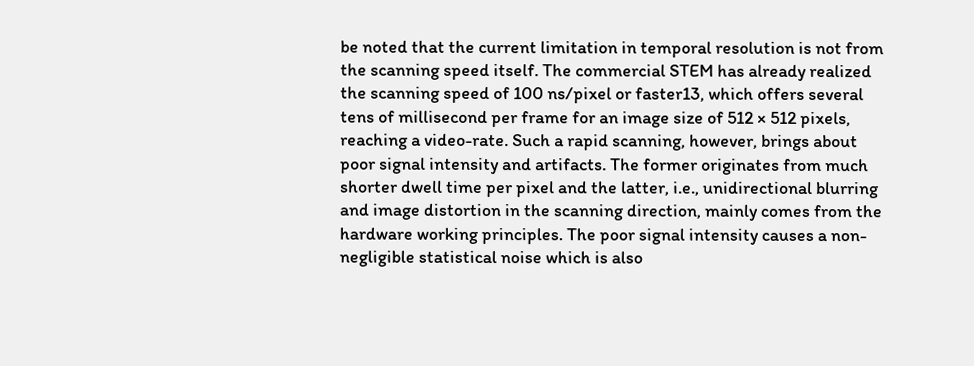be noted that the current limitation in temporal resolution is not from the scanning speed itself. The commercial STEM has already realized the scanning speed of 100 ns/pixel or faster13, which offers several tens of millisecond per frame for an image size of 512 × 512 pixels, reaching a video-rate. Such a rapid scanning, however, brings about poor signal intensity and artifacts. The former originates from much shorter dwell time per pixel and the latter, i.e., unidirectional blurring and image distortion in the scanning direction, mainly comes from the hardware working principles. The poor signal intensity causes a non-negligible statistical noise which is also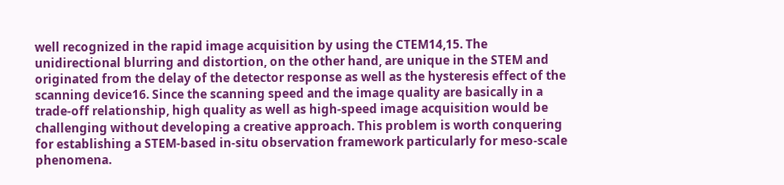well recognized in the rapid image acquisition by using the CTEM14,15. The unidirectional blurring and distortion, on the other hand, are unique in the STEM and originated from the delay of the detector response as well as the hysteresis effect of the scanning device16. Since the scanning speed and the image quality are basically in a trade-off relationship, high quality as well as high-speed image acquisition would be challenging without developing a creative approach. This problem is worth conquering for establishing a STEM-based in-situ observation framework particularly for meso-scale phenomena.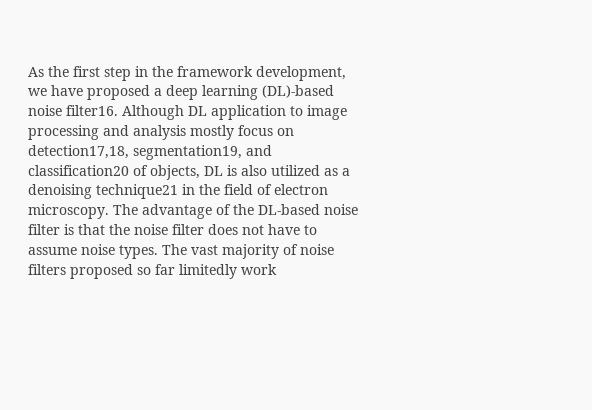As the first step in the framework development, we have proposed a deep learning (DL)-based noise filter16. Although DL application to image processing and analysis mostly focus on detection17,18, segmentation19, and classification20 of objects, DL is also utilized as a denoising technique21 in the field of electron microscopy. The advantage of the DL-based noise filter is that the noise filter does not have to assume noise types. The vast majority of noise filters proposed so far limitedly work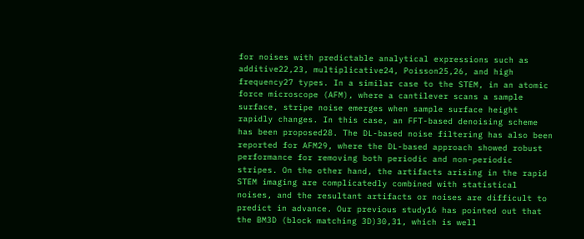for noises with predictable analytical expressions such as additive22,23, multiplicative24, Poisson25,26, and high frequency27 types. In a similar case to the STEM, in an atomic force microscope (AFM), where a cantilever scans a sample surface, stripe noise emerges when sample surface height rapidly changes. In this case, an FFT-based denoising scheme has been proposed28. The DL-based noise filtering has also been reported for AFM29, where the DL-based approach showed robust performance for removing both periodic and non-periodic stripes. On the other hand, the artifacts arising in the rapid STEM imaging are complicatedly combined with statistical noises, and the resultant artifacts or noises are difficult to predict in advance. Our previous study16 has pointed out that the BM3D (block matching 3D)30,31, which is well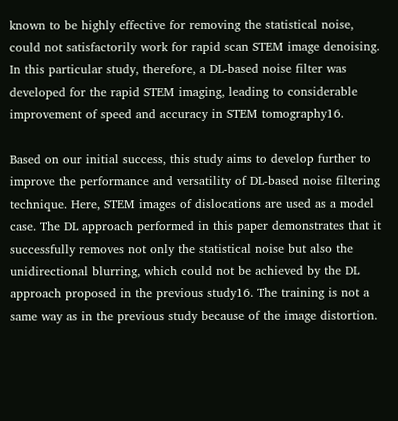known to be highly effective for removing the statistical noise, could not satisfactorily work for rapid scan STEM image denoising. In this particular study, therefore, a DL-based noise filter was developed for the rapid STEM imaging, leading to considerable improvement of speed and accuracy in STEM tomography16.

Based on our initial success, this study aims to develop further to improve the performance and versatility of DL-based noise filtering technique. Here, STEM images of dislocations are used as a model case. The DL approach performed in this paper demonstrates that it successfully removes not only the statistical noise but also the unidirectional blurring, which could not be achieved by the DL approach proposed in the previous study16. The training is not a same way as in the previous study because of the image distortion.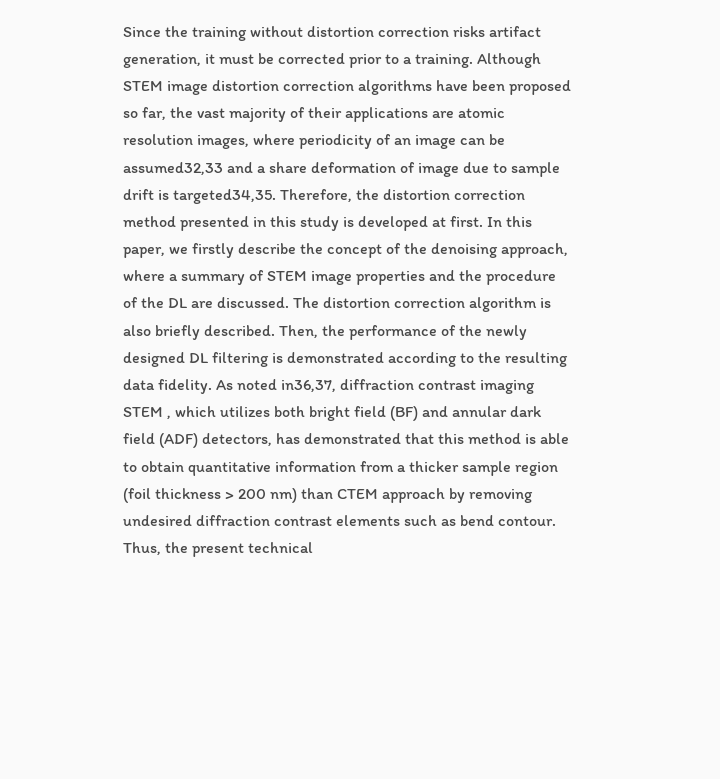Since the training without distortion correction risks artifact generation, it must be corrected prior to a training. Although STEM image distortion correction algorithms have been proposed so far, the vast majority of their applications are atomic resolution images, where periodicity of an image can be assumed32,33 and a share deformation of image due to sample drift is targeted34,35. Therefore, the distortion correction method presented in this study is developed at first. In this paper, we firstly describe the concept of the denoising approach, where a summary of STEM image properties and the procedure of the DL are discussed. The distortion correction algorithm is also briefly described. Then, the performance of the newly designed DL filtering is demonstrated according to the resulting data fidelity. As noted in36,37, diffraction contrast imaging STEM , which utilizes both bright field (BF) and annular dark field (ADF) detectors, has demonstrated that this method is able to obtain quantitative information from a thicker sample region (foil thickness > 200 nm) than CTEM approach by removing undesired diffraction contrast elements such as bend contour. Thus, the present technical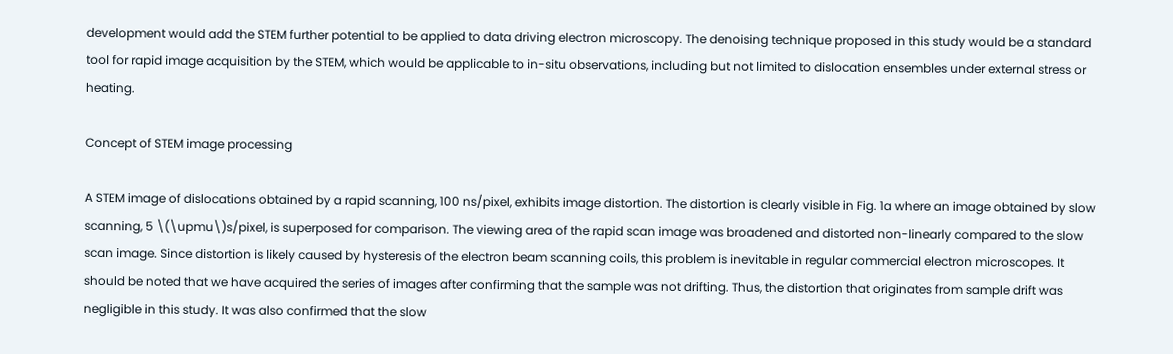development would add the STEM further potential to be applied to data driving electron microscopy. The denoising technique proposed in this study would be a standard tool for rapid image acquisition by the STEM, which would be applicable to in-situ observations, including but not limited to dislocation ensembles under external stress or heating.

Concept of STEM image processing

A STEM image of dislocations obtained by a rapid scanning, 100 ns/pixel, exhibits image distortion. The distortion is clearly visible in Fig. 1a where an image obtained by slow scanning, 5 \(\upmu\)s/pixel, is superposed for comparison. The viewing area of the rapid scan image was broadened and distorted non-linearly compared to the slow scan image. Since distortion is likely caused by hysteresis of the electron beam scanning coils, this problem is inevitable in regular commercial electron microscopes. It should be noted that we have acquired the series of images after confirming that the sample was not drifting. Thus, the distortion that originates from sample drift was negligible in this study. It was also confirmed that the slow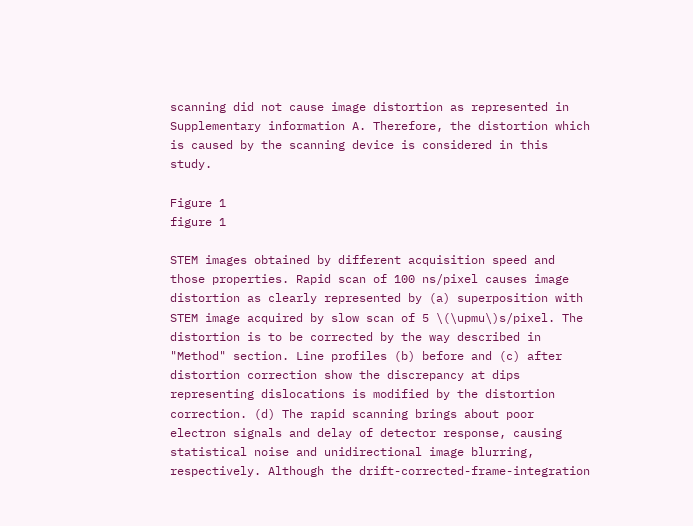scanning did not cause image distortion as represented in Supplementary information A. Therefore, the distortion which is caused by the scanning device is considered in this study.

Figure 1
figure 1

STEM images obtained by different acquisition speed and those properties. Rapid scan of 100 ns/pixel causes image distortion as clearly represented by (a) superposition with STEM image acquired by slow scan of 5 \(\upmu\)s/pixel. The distortion is to be corrected by the way described in "Method" section. Line profiles (b) before and (c) after distortion correction show the discrepancy at dips representing dislocations is modified by the distortion correction. (d) The rapid scanning brings about poor electron signals and delay of detector response, causing statistical noise and unidirectional image blurring, respectively. Although the drift-corrected-frame-integration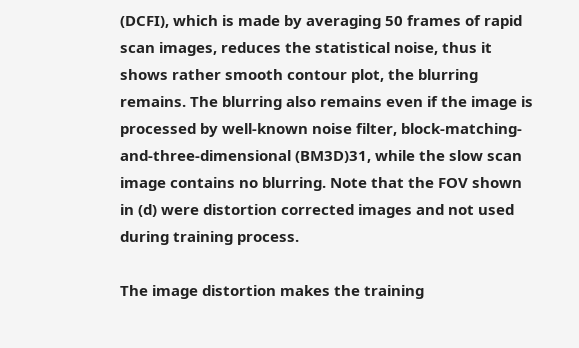(DCFI), which is made by averaging 50 frames of rapid scan images, reduces the statistical noise, thus it shows rather smooth contour plot, the blurring remains. The blurring also remains even if the image is processed by well-known noise filter, block-matching-and-three-dimensional (BM3D)31, while the slow scan image contains no blurring. Note that the FOV shown in (d) were distortion corrected images and not used during training process.

The image distortion makes the training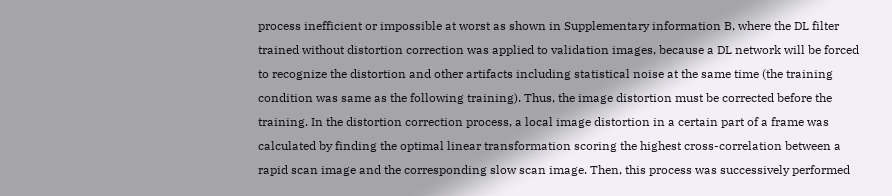process inefficient or impossible at worst as shown in Supplementary information B, where the DL filter trained without distortion correction was applied to validation images, because a DL network will be forced to recognize the distortion and other artifacts including statistical noise at the same time (the training condition was same as the following training). Thus, the image distortion must be corrected before the training. In the distortion correction process, a local image distortion in a certain part of a frame was calculated by finding the optimal linear transformation scoring the highest cross-correlation between a rapid scan image and the corresponding slow scan image. Then, this process was successively performed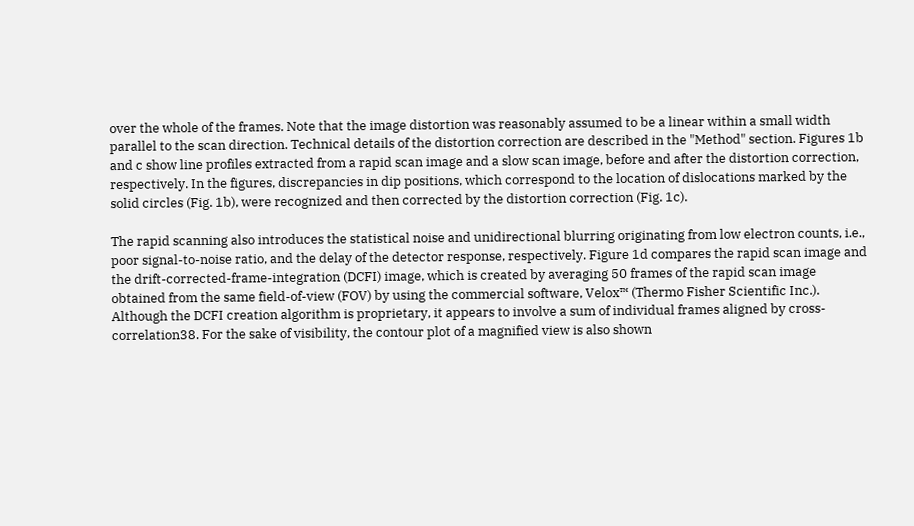over the whole of the frames. Note that the image distortion was reasonably assumed to be a linear within a small width parallel to the scan direction. Technical details of the distortion correction are described in the "Method" section. Figures 1b and c show line profiles extracted from a rapid scan image and a slow scan image, before and after the distortion correction, respectively. In the figures, discrepancies in dip positions, which correspond to the location of dislocations marked by the solid circles (Fig. 1b), were recognized and then corrected by the distortion correction (Fig. 1c).

The rapid scanning also introduces the statistical noise and unidirectional blurring originating from low electron counts, i.e., poor signal-to-noise ratio, and the delay of the detector response, respectively. Figure 1d compares the rapid scan image and the drift-corrected-frame-integration (DCFI) image, which is created by averaging 50 frames of the rapid scan image obtained from the same field-of-view (FOV) by using the commercial software, Velox™ (Thermo Fisher Scientific Inc.). Although the DCFI creation algorithm is proprietary, it appears to involve a sum of individual frames aligned by cross-correlation38. For the sake of visibility, the contour plot of a magnified view is also shown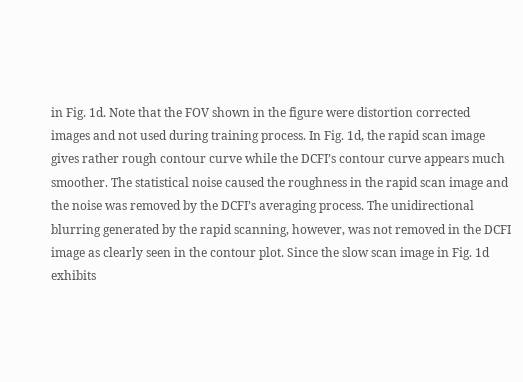in Fig. 1d. Note that the FOV shown in the figure were distortion corrected images and not used during training process. In Fig. 1d, the rapid scan image gives rather rough contour curve while the DCFI’s contour curve appears much smoother. The statistical noise caused the roughness in the rapid scan image and the noise was removed by the DCFI’s averaging process. The unidirectional blurring generated by the rapid scanning, however, was not removed in the DCFI image as clearly seen in the contour plot. Since the slow scan image in Fig. 1d exhibits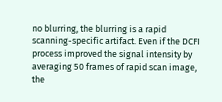no blurring, the blurring is a rapid scanning-specific artifact. Even if the DCFI process improved the signal intensity by averaging 50 frames of rapid scan image, the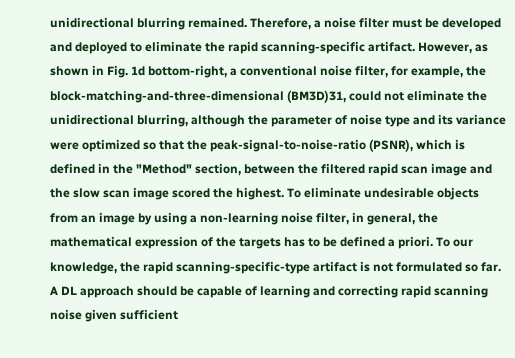unidirectional blurring remained. Therefore, a noise filter must be developed and deployed to eliminate the rapid scanning-specific artifact. However, as shown in Fig. 1d bottom-right, a conventional noise filter, for example, the block-matching-and-three-dimensional (BM3D)31, could not eliminate the unidirectional blurring, although the parameter of noise type and its variance were optimized so that the peak-signal-to-noise-ratio (PSNR), which is defined in the "Method" section, between the filtered rapid scan image and the slow scan image scored the highest. To eliminate undesirable objects from an image by using a non-learning noise filter, in general, the mathematical expression of the targets has to be defined a priori. To our knowledge, the rapid scanning-specific-type artifact is not formulated so far. A DL approach should be capable of learning and correcting rapid scanning noise given sufficient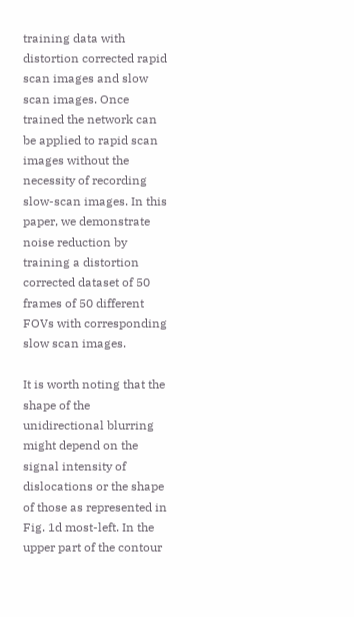training data with distortion corrected rapid scan images and slow scan images. Once trained the network can be applied to rapid scan images without the necessity of recording slow-scan images. In this paper, we demonstrate noise reduction by training a distortion corrected dataset of 50 frames of 50 different FOVs with corresponding slow scan images.

It is worth noting that the shape of the unidirectional blurring might depend on the signal intensity of dislocations or the shape of those as represented in Fig. 1d most-left. In the upper part of the contour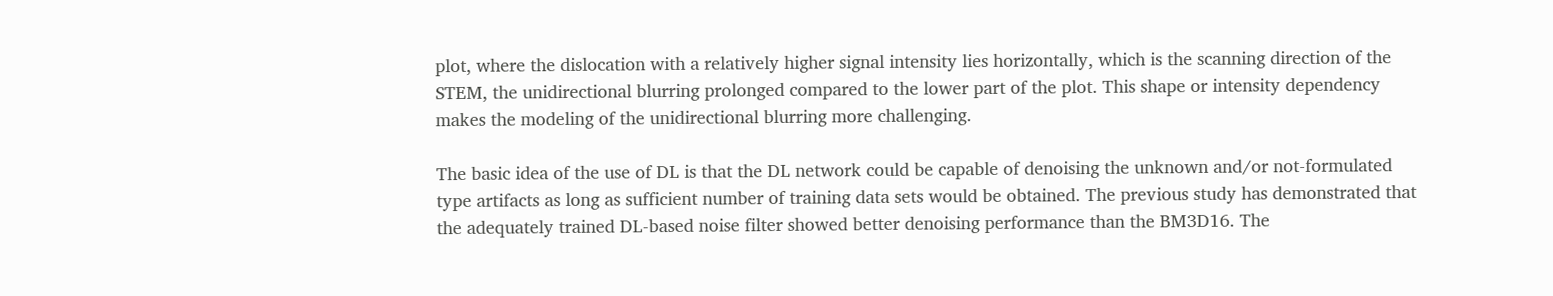plot, where the dislocation with a relatively higher signal intensity lies horizontally, which is the scanning direction of the STEM, the unidirectional blurring prolonged compared to the lower part of the plot. This shape or intensity dependency makes the modeling of the unidirectional blurring more challenging.

The basic idea of the use of DL is that the DL network could be capable of denoising the unknown and/or not-formulated type artifacts as long as sufficient number of training data sets would be obtained. The previous study has demonstrated that the adequately trained DL-based noise filter showed better denoising performance than the BM3D16. The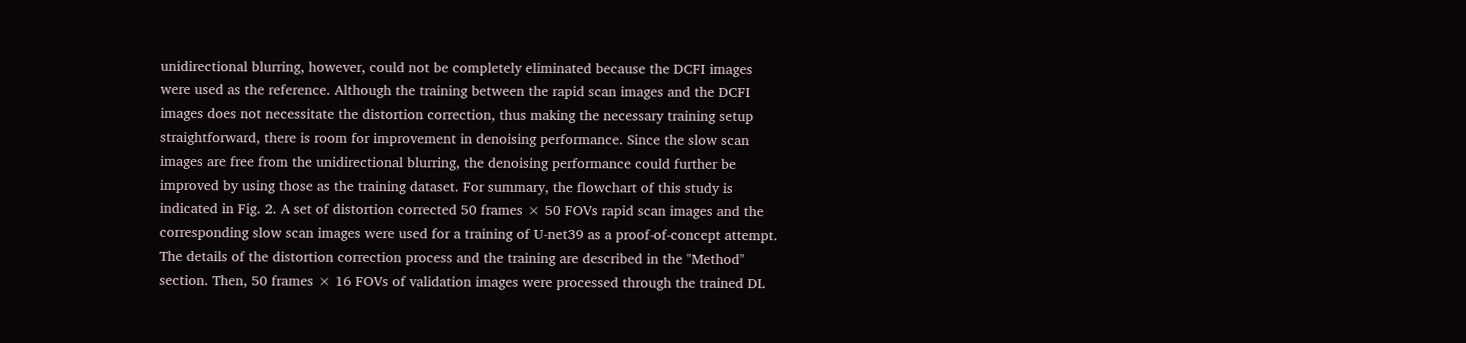unidirectional blurring, however, could not be completely eliminated because the DCFI images were used as the reference. Although the training between the rapid scan images and the DCFI images does not necessitate the distortion correction, thus making the necessary training setup straightforward, there is room for improvement in denoising performance. Since the slow scan images are free from the unidirectional blurring, the denoising performance could further be improved by using those as the training dataset. For summary, the flowchart of this study is indicated in Fig. 2. A set of distortion corrected 50 frames × 50 FOVs rapid scan images and the corresponding slow scan images were used for a training of U-net39 as a proof-of-concept attempt. The details of the distortion correction process and the training are described in the "Method" section. Then, 50 frames × 16 FOVs of validation images were processed through the trained DL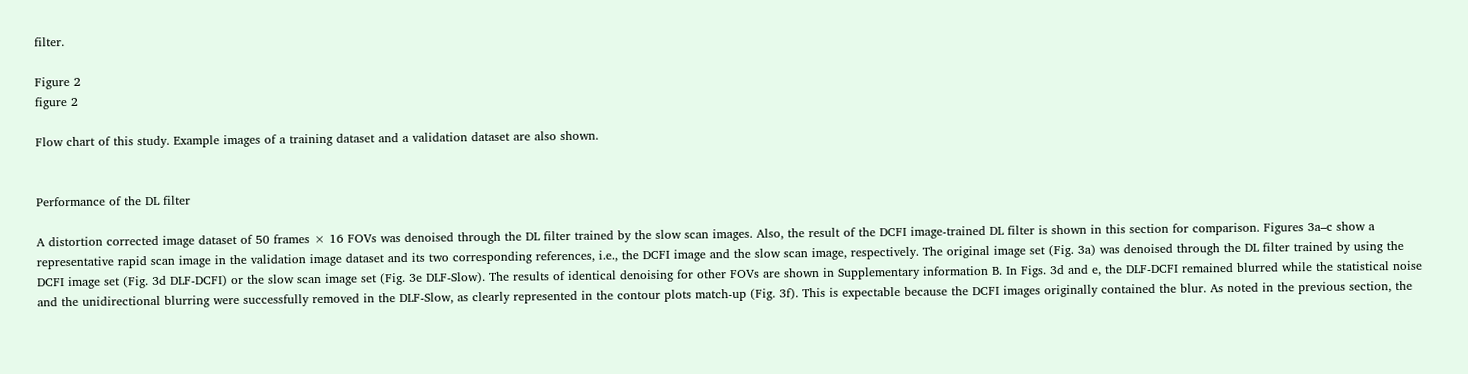filter.

Figure 2
figure 2

Flow chart of this study. Example images of a training dataset and a validation dataset are also shown.


Performance of the DL filter

A distortion corrected image dataset of 50 frames × 16 FOVs was denoised through the DL filter trained by the slow scan images. Also, the result of the DCFI image-trained DL filter is shown in this section for comparison. Figures 3a–c show a representative rapid scan image in the validation image dataset and its two corresponding references, i.e., the DCFI image and the slow scan image, respectively. The original image set (Fig. 3a) was denoised through the DL filter trained by using the DCFI image set (Fig. 3d DLF-DCFI) or the slow scan image set (Fig. 3e DLF-Slow). The results of identical denoising for other FOVs are shown in Supplementary information B. In Figs. 3d and e, the DLF-DCFI remained blurred while the statistical noise and the unidirectional blurring were successfully removed in the DLF-Slow, as clearly represented in the contour plots match-up (Fig. 3f). This is expectable because the DCFI images originally contained the blur. As noted in the previous section, the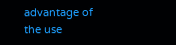advantage of the use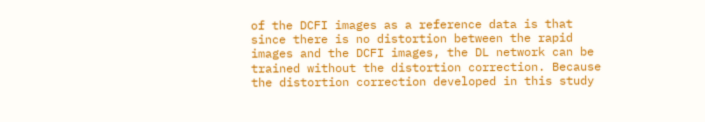of the DCFI images as a reference data is that since there is no distortion between the rapid images and the DCFI images, the DL network can be trained without the distortion correction. Because the distortion correction developed in this study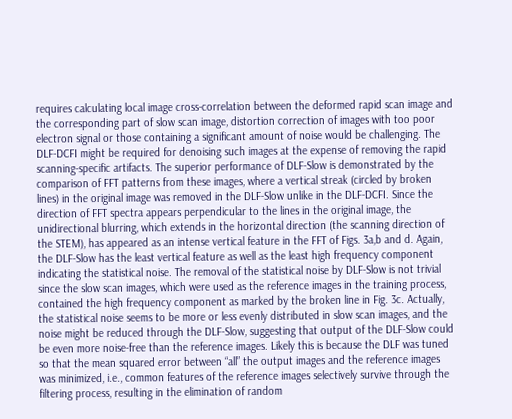requires calculating local image cross-correlation between the deformed rapid scan image and the corresponding part of slow scan image, distortion correction of images with too poor electron signal or those containing a significant amount of noise would be challenging. The DLF-DCFI might be required for denoising such images at the expense of removing the rapid scanning-specific artifacts. The superior performance of DLF-Slow is demonstrated by the comparison of FFT patterns from these images, where a vertical streak (circled by broken lines) in the original image was removed in the DLF-Slow unlike in the DLF-DCFI. Since the direction of FFT spectra appears perpendicular to the lines in the original image, the unidirectional blurring, which extends in the horizontal direction (the scanning direction of the STEM), has appeared as an intense vertical feature in the FFT of Figs. 3a,b and d. Again, the DLF-Slow has the least vertical feature as well as the least high frequency component indicating the statistical noise. The removal of the statistical noise by DLF-Slow is not trivial since the slow scan images, which were used as the reference images in the training process, contained the high frequency component as marked by the broken line in Fig. 3c. Actually, the statistical noise seems to be more or less evenly distributed in slow scan images, and the noise might be reduced through the DLF-Slow, suggesting that output of the DLF-Slow could be even more noise-free than the reference images. Likely this is because the DLF was tuned so that the mean squared error between “all” the output images and the reference images was minimized, i.e., common features of the reference images selectively survive through the filtering process, resulting in the elimination of random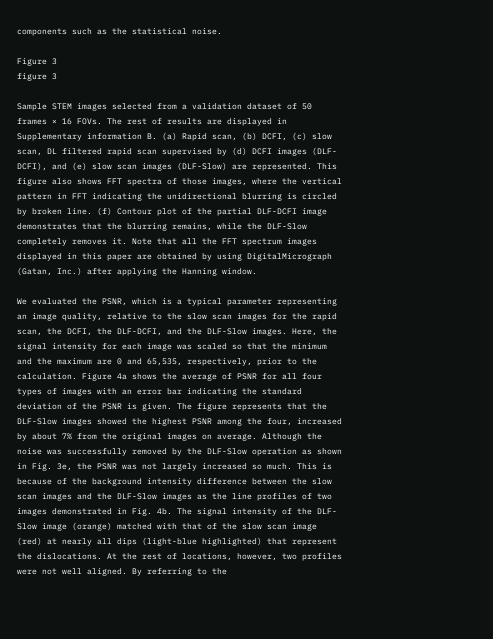components such as the statistical noise.

Figure 3
figure 3

Sample STEM images selected from a validation dataset of 50 frames × 16 FOVs. The rest of results are displayed in Supplementary information B. (a) Rapid scan, (b) DCFI, (c) slow scan, DL filtered rapid scan supervised by (d) DCFI images (DLF-DCFI), and (e) slow scan images (DLF-Slow) are represented. This figure also shows FFT spectra of those images, where the vertical pattern in FFT indicating the unidirectional blurring is circled by broken line. (f) Contour plot of the partial DLF-DCFI image demonstrates that the blurring remains, while the DLF-Slow completely removes it. Note that all the FFT spectrum images displayed in this paper are obtained by using DigitalMicrograph (Gatan, Inc.) after applying the Hanning window.

We evaluated the PSNR, which is a typical parameter representing an image quality, relative to the slow scan images for the rapid scan, the DCFI, the DLF-DCFI, and the DLF-Slow images. Here, the signal intensity for each image was scaled so that the minimum and the maximum are 0 and 65,535, respectively, prior to the calculation. Figure 4a shows the average of PSNR for all four types of images with an error bar indicating the standard deviation of the PSNR is given. The figure represents that the DLF-Slow images showed the highest PSNR among the four, increased by about 7% from the original images on average. Although the noise was successfully removed by the DLF-Slow operation as shown in Fig. 3e, the PSNR was not largely increased so much. This is because of the background intensity difference between the slow scan images and the DLF-Slow images as the line profiles of two images demonstrated in Fig. 4b. The signal intensity of the DLF-Slow image (orange) matched with that of the slow scan image (red) at nearly all dips (light-blue highlighted) that represent the dislocations. At the rest of locations, however, two profiles were not well aligned. By referring to the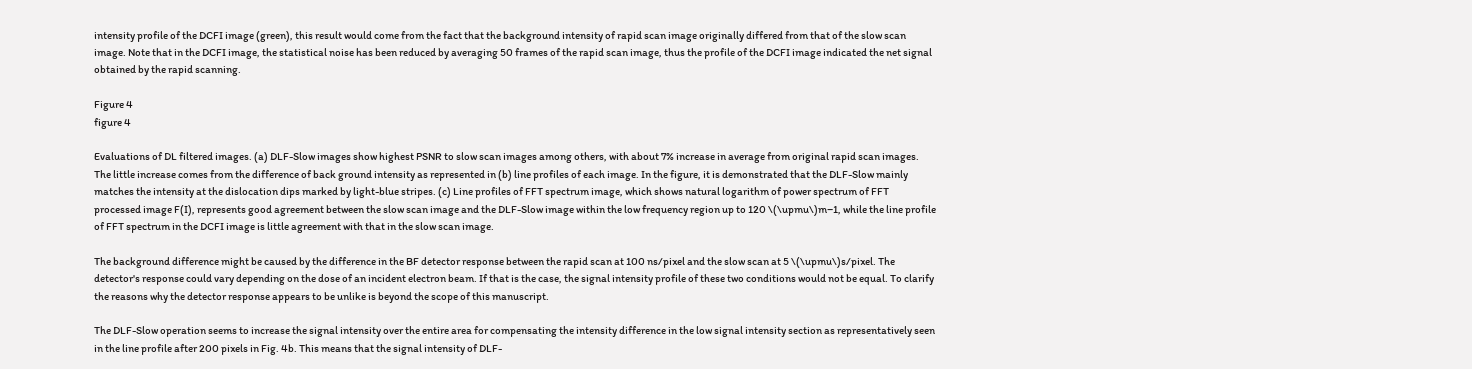intensity profile of the DCFI image (green), this result would come from the fact that the background intensity of rapid scan image originally differed from that of the slow scan image. Note that in the DCFI image, the statistical noise has been reduced by averaging 50 frames of the rapid scan image, thus the profile of the DCFI image indicated the net signal obtained by the rapid scanning.

Figure 4
figure 4

Evaluations of DL filtered images. (a) DLF-Slow images show highest PSNR to slow scan images among others, with about 7% increase in average from original rapid scan images. The little increase comes from the difference of back ground intensity as represented in (b) line profiles of each image. In the figure, it is demonstrated that the DLF-Slow mainly matches the intensity at the dislocation dips marked by light-blue stripes. (c) Line profiles of FFT spectrum image, which shows natural logarithm of power spectrum of FFT processed image F(I), represents good agreement between the slow scan image and the DLF-Slow image within the low frequency region up to 120 \(\upmu\)m−1, while the line profile of FFT spectrum in the DCFI image is little agreement with that in the slow scan image.

The background difference might be caused by the difference in the BF detector response between the rapid scan at 100 ns/pixel and the slow scan at 5 \(\upmu\)s/pixel. The detector's response could vary depending on the dose of an incident electron beam. If that is the case, the signal intensity profile of these two conditions would not be equal. To clarify the reasons why the detector response appears to be unlike is beyond the scope of this manuscript.

The DLF-Slow operation seems to increase the signal intensity over the entire area for compensating the intensity difference in the low signal intensity section as representatively seen in the line profile after 200 pixels in Fig. 4b. This means that the signal intensity of DLF-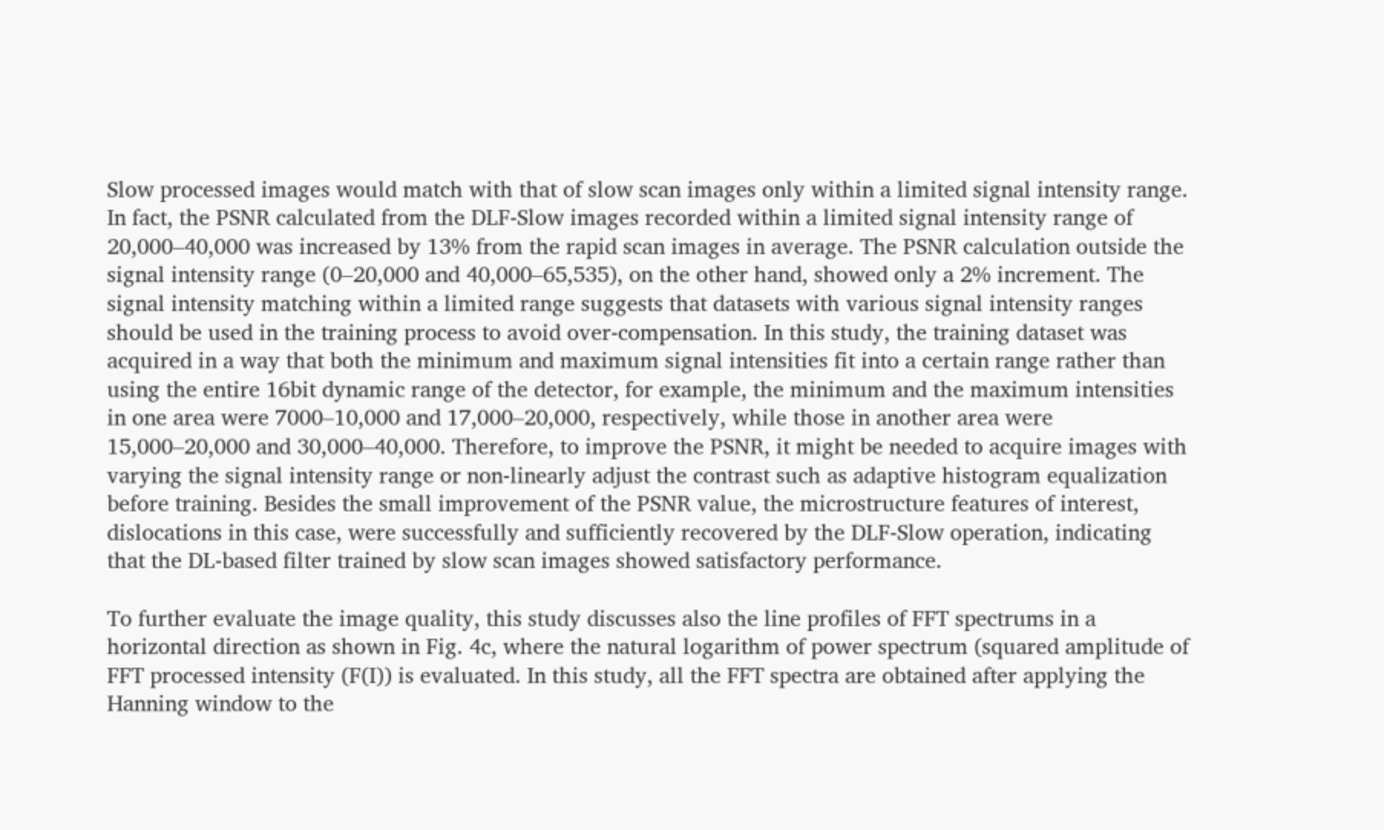Slow processed images would match with that of slow scan images only within a limited signal intensity range. In fact, the PSNR calculated from the DLF-Slow images recorded within a limited signal intensity range of 20,000–40,000 was increased by 13% from the rapid scan images in average. The PSNR calculation outside the signal intensity range (0–20,000 and 40,000–65,535), on the other hand, showed only a 2% increment. The signal intensity matching within a limited range suggests that datasets with various signal intensity ranges should be used in the training process to avoid over-compensation. In this study, the training dataset was acquired in a way that both the minimum and maximum signal intensities fit into a certain range rather than using the entire 16bit dynamic range of the detector, for example, the minimum and the maximum intensities in one area were 7000–10,000 and 17,000–20,000, respectively, while those in another area were 15,000–20,000 and 30,000–40,000. Therefore, to improve the PSNR, it might be needed to acquire images with varying the signal intensity range or non-linearly adjust the contrast such as adaptive histogram equalization before training. Besides the small improvement of the PSNR value, the microstructure features of interest, dislocations in this case, were successfully and sufficiently recovered by the DLF-Slow operation, indicating that the DL-based filter trained by slow scan images showed satisfactory performance.

To further evaluate the image quality, this study discusses also the line profiles of FFT spectrums in a horizontal direction as shown in Fig. 4c, where the natural logarithm of power spectrum (squared amplitude of FFT processed intensity (F(I)) is evaluated. In this study, all the FFT spectra are obtained after applying the Hanning window to the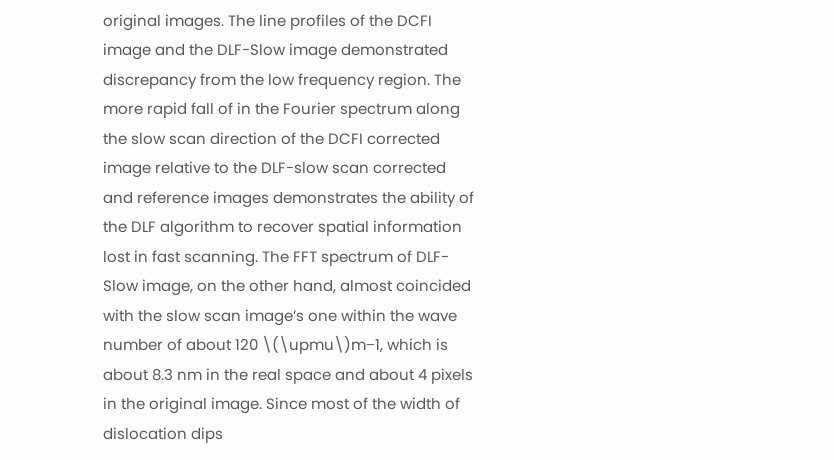original images. The line profiles of the DCFI image and the DLF-Slow image demonstrated discrepancy from the low frequency region. The more rapid fall of in the Fourier spectrum along the slow scan direction of the DCFI corrected image relative to the DLF-slow scan corrected and reference images demonstrates the ability of the DLF algorithm to recover spatial information lost in fast scanning. The FFT spectrum of DLF-Slow image, on the other hand, almost coincided with the slow scan image’s one within the wave number of about 120 \(\upmu\)m−1, which is about 8.3 nm in the real space and about 4 pixels in the original image. Since most of the width of dislocation dips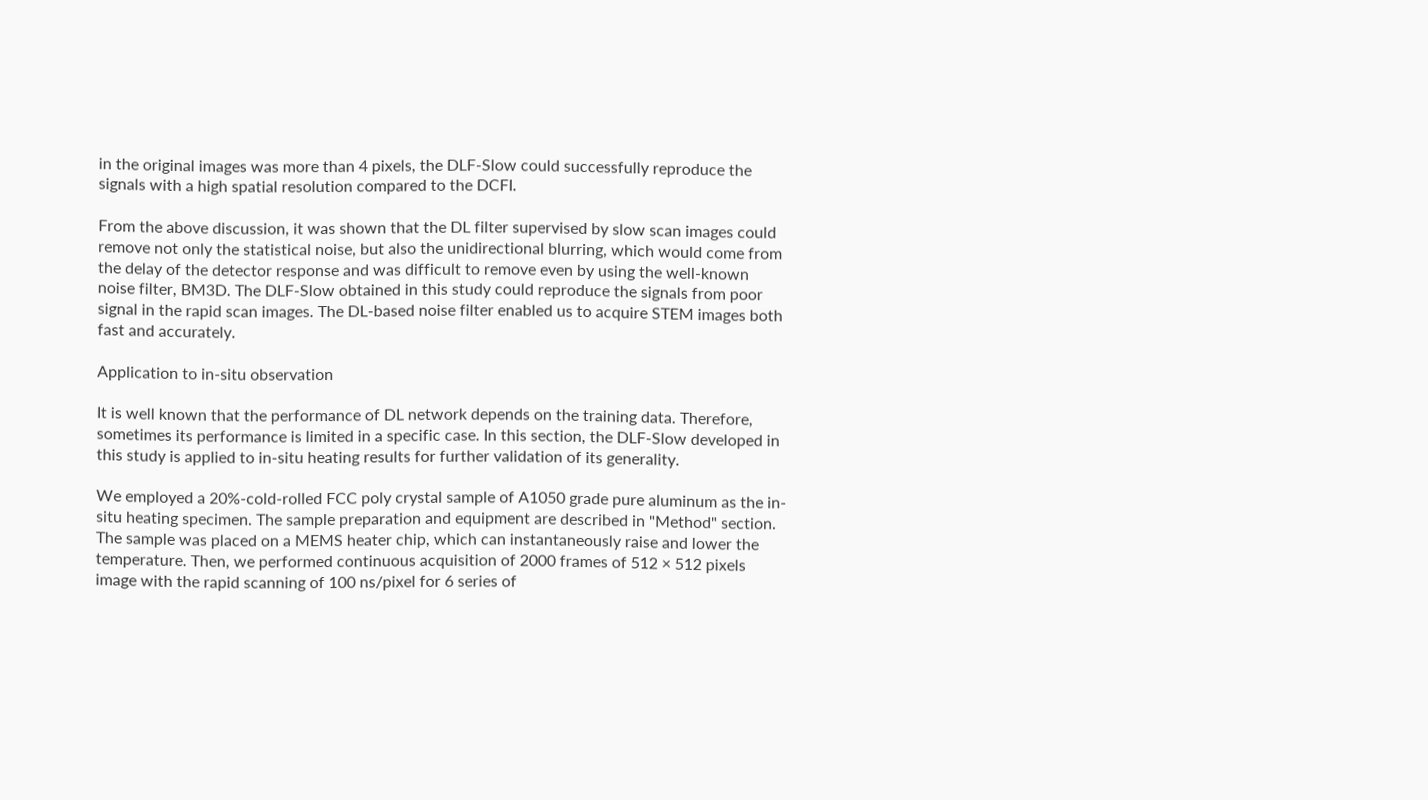in the original images was more than 4 pixels, the DLF-Slow could successfully reproduce the signals with a high spatial resolution compared to the DCFI.

From the above discussion, it was shown that the DL filter supervised by slow scan images could remove not only the statistical noise, but also the unidirectional blurring, which would come from the delay of the detector response and was difficult to remove even by using the well-known noise filter, BM3D. The DLF-Slow obtained in this study could reproduce the signals from poor signal in the rapid scan images. The DL-based noise filter enabled us to acquire STEM images both fast and accurately.

Application to in-situ observation

It is well known that the performance of DL network depends on the training data. Therefore, sometimes its performance is limited in a specific case. In this section, the DLF-Slow developed in this study is applied to in-situ heating results for further validation of its generality.

We employed a 20%-cold-rolled FCC poly crystal sample of A1050 grade pure aluminum as the in-situ heating specimen. The sample preparation and equipment are described in "Method" section. The sample was placed on a MEMS heater chip, which can instantaneously raise and lower the temperature. Then, we performed continuous acquisition of 2000 frames of 512 × 512 pixels image with the rapid scanning of 100 ns/pixel for 6 series of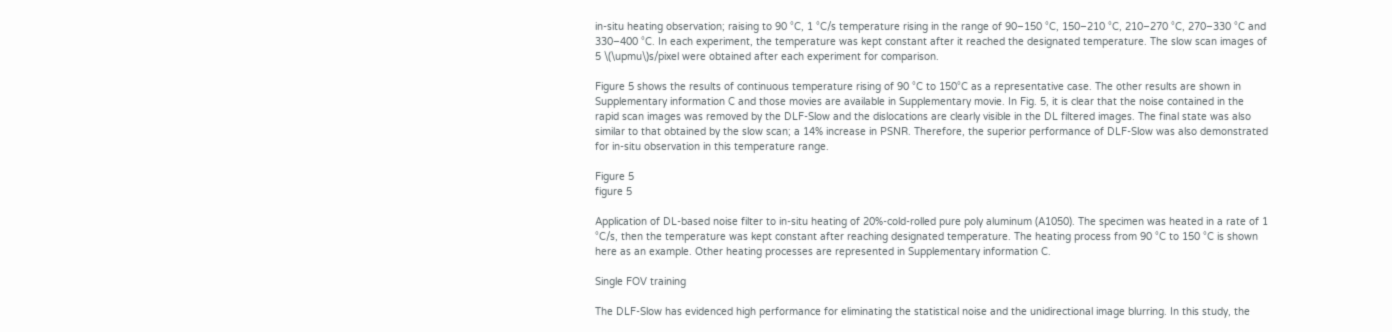in-situ heating observation; raising to 90 °C, 1 °C/s temperature rising in the range of 90–150 °C, 150–210 °C, 210–270 °C, 270–330 °C and 330–400 °C. In each experiment, the temperature was kept constant after it reached the designated temperature. The slow scan images of 5 \(\upmu\)s/pixel were obtained after each experiment for comparison.

Figure 5 shows the results of continuous temperature rising of 90 °C to 150°C as a representative case. The other results are shown in Supplementary information C and those movies are available in Supplementary movie. In Fig. 5, it is clear that the noise contained in the rapid scan images was removed by the DLF-Slow and the dislocations are clearly visible in the DL filtered images. The final state was also similar to that obtained by the slow scan; a 14% increase in PSNR. Therefore, the superior performance of DLF-Slow was also demonstrated for in-situ observation in this temperature range.

Figure 5
figure 5

Application of DL-based noise filter to in-situ heating of 20%-cold-rolled pure poly aluminum (A1050). The specimen was heated in a rate of 1 °C/s, then the temperature was kept constant after reaching designated temperature. The heating process from 90 °C to 150 °C is shown here as an example. Other heating processes are represented in Supplementary information C.

Single FOV training

The DLF-Slow has evidenced high performance for eliminating the statistical noise and the unidirectional image blurring. In this study, the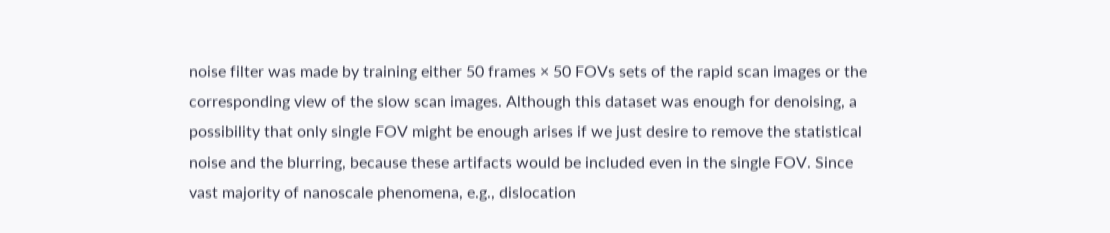noise filter was made by training either 50 frames × 50 FOVs sets of the rapid scan images or the corresponding view of the slow scan images. Although this dataset was enough for denoising, a possibility that only single FOV might be enough arises if we just desire to remove the statistical noise and the blurring, because these artifacts would be included even in the single FOV. Since vast majority of nanoscale phenomena, e.g., dislocation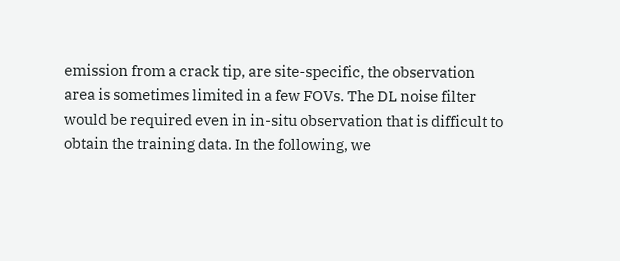emission from a crack tip, are site-specific, the observation area is sometimes limited in a few FOVs. The DL noise filter would be required even in in-situ observation that is difficult to obtain the training data. In the following, we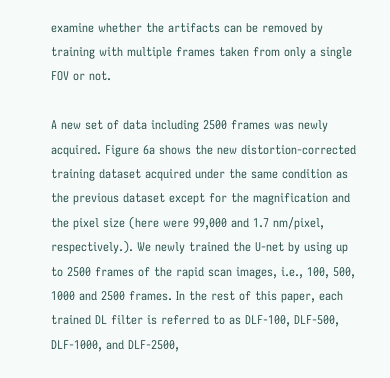examine whether the artifacts can be removed by training with multiple frames taken from only a single FOV or not.

A new set of data including 2500 frames was newly acquired. Figure 6a shows the new distortion-corrected training dataset acquired under the same condition as the previous dataset except for the magnification and the pixel size (here were 99,000 and 1.7 nm/pixel, respectively.). We newly trained the U-net by using up to 2500 frames of the rapid scan images, i.e., 100, 500, 1000 and 2500 frames. In the rest of this paper, each trained DL filter is referred to as DLF-100, DLF-500, DLF-1000, and DLF-2500,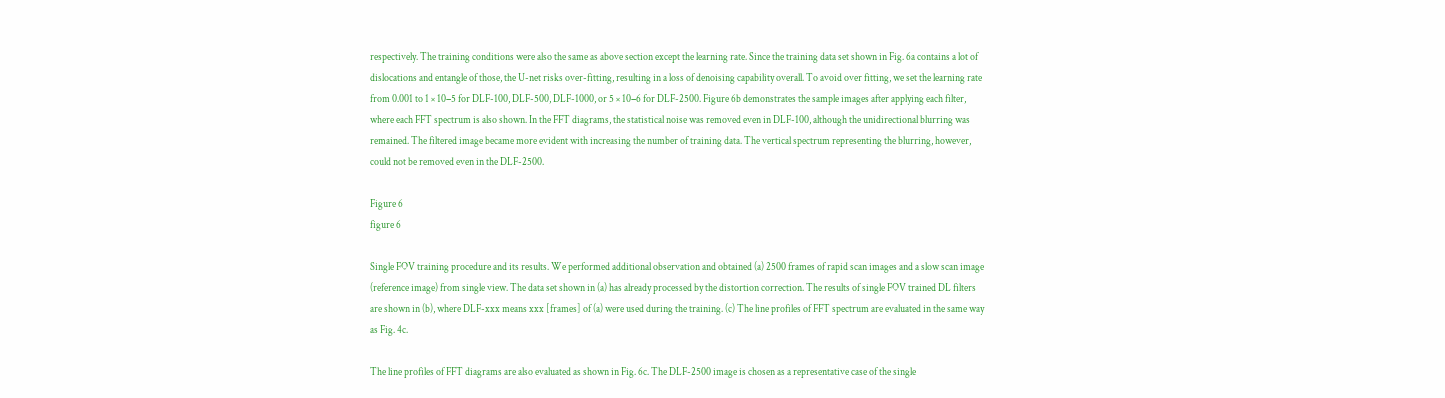respectively. The training conditions were also the same as above section except the learning rate. Since the training data set shown in Fig. 6a contains a lot of dislocations and entangle of those, the U-net risks over-fitting, resulting in a loss of denoising capability overall. To avoid over fitting, we set the learning rate from 0.001 to 1 × 10−5 for DLF-100, DLF-500, DLF-1000, or 5 × 10−6 for DLF-2500. Figure 6b demonstrates the sample images after applying each filter, where each FFT spectrum is also shown. In the FFT diagrams, the statistical noise was removed even in DLF-100, although the unidirectional blurring was remained. The filtered image became more evident with increasing the number of training data. The vertical spectrum representing the blurring, however, could not be removed even in the DLF-2500.

Figure 6
figure 6

Single FOV training procedure and its results. We performed additional observation and obtained (a) 2500 frames of rapid scan images and a slow scan image (reference image) from single view. The data set shown in (a) has already processed by the distortion correction. The results of single FOV trained DL filters are shown in (b), where DLF-xxx means xxx [frames] of (a) were used during the training. (c) The line profiles of FFT spectrum are evaluated in the same way as Fig. 4c.

The line profiles of FFT diagrams are also evaluated as shown in Fig. 6c. The DLF-2500 image is chosen as a representative case of the single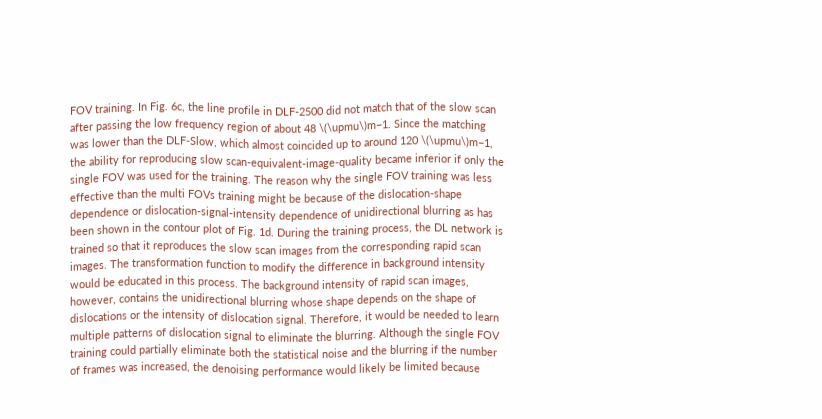FOV training. In Fig. 6c, the line profile in DLF-2500 did not match that of the slow scan after passing the low frequency region of about 48 \(\upmu\)m−1. Since the matching was lower than the DLF-Slow, which almost coincided up to around 120 \(\upmu\)m−1, the ability for reproducing slow scan-equivalent-image-quality became inferior if only the single FOV was used for the training. The reason why the single FOV training was less effective than the multi FOVs training might be because of the dislocation-shape dependence or dislocation-signal-intensity dependence of unidirectional blurring as has been shown in the contour plot of Fig. 1d. During the training process, the DL network is trained so that it reproduces the slow scan images from the corresponding rapid scan images. The transformation function to modify the difference in background intensity would be educated in this process. The background intensity of rapid scan images, however, contains the unidirectional blurring whose shape depends on the shape of dislocations or the intensity of dislocation signal. Therefore, it would be needed to learn multiple patterns of dislocation signal to eliminate the blurring. Although the single FOV training could partially eliminate both the statistical noise and the blurring if the number of frames was increased, the denoising performance would likely be limited because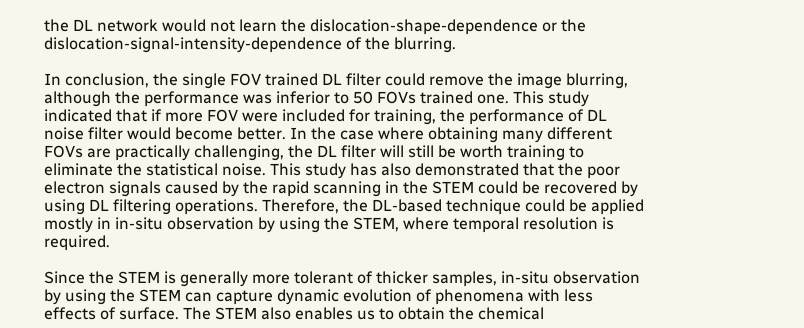the DL network would not learn the dislocation-shape-dependence or the dislocation-signal-intensity-dependence of the blurring.

In conclusion, the single FOV trained DL filter could remove the image blurring, although the performance was inferior to 50 FOVs trained one. This study indicated that if more FOV were included for training, the performance of DL noise filter would become better. In the case where obtaining many different FOVs are practically challenging, the DL filter will still be worth training to eliminate the statistical noise. This study has also demonstrated that the poor electron signals caused by the rapid scanning in the STEM could be recovered by using DL filtering operations. Therefore, the DL-based technique could be applied mostly in in-situ observation by using the STEM, where temporal resolution is required.

Since the STEM is generally more tolerant of thicker samples, in-situ observation by using the STEM can capture dynamic evolution of phenomena with less effects of surface. The STEM also enables us to obtain the chemical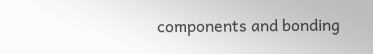components and bonding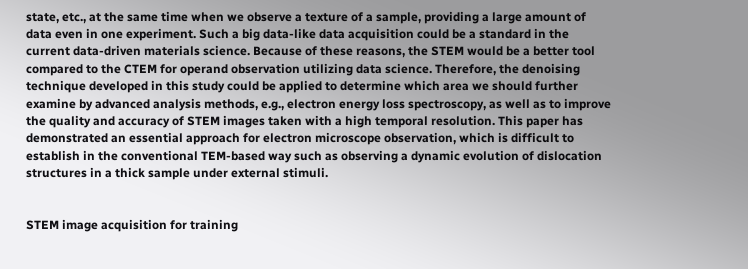state, etc., at the same time when we observe a texture of a sample, providing a large amount of data even in one experiment. Such a big data-like data acquisition could be a standard in the current data-driven materials science. Because of these reasons, the STEM would be a better tool compared to the CTEM for operand observation utilizing data science. Therefore, the denoising technique developed in this study could be applied to determine which area we should further examine by advanced analysis methods, e.g., electron energy loss spectroscopy, as well as to improve the quality and accuracy of STEM images taken with a high temporal resolution. This paper has demonstrated an essential approach for electron microscope observation, which is difficult to establish in the conventional TEM-based way such as observing a dynamic evolution of dislocation structures in a thick sample under external stimuli.


STEM image acquisition for training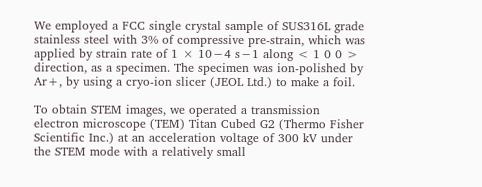We employed a FCC single crystal sample of SUS316L grade stainless steel with 3% of compressive pre-strain, which was applied by strain rate of 1 × 10−4 s−1 along < 1 0 0 > direction, as a specimen. The specimen was ion-polished by Ar+, by using a cryo-ion slicer (JEOL Ltd.) to make a foil.

To obtain STEM images, we operated a transmission electron microscope (TEM) Titan Cubed G2 (Thermo Fisher Scientific Inc.) at an acceleration voltage of 300 kV under the STEM mode with a relatively small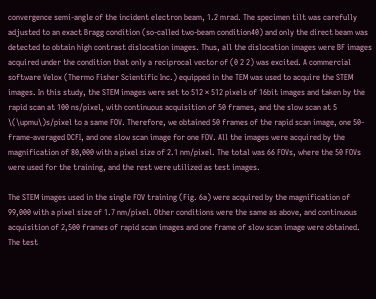convergence semi-angle of the incident electron beam, 1.2 mrad. The specimen tilt was carefully adjusted to an exact Bragg condition (so-called two-beam condition40) and only the direct beam was detected to obtain high contrast dislocation images. Thus, all the dislocation images were BF images acquired under the condition that only a reciprocal vector of (0 2 2) was excited. A commercial software Velox (Thermo Fisher Scientific Inc.) equipped in the TEM was used to acquire the STEM images. In this study, the STEM images were set to 512 × 512 pixels of 16bit images and taken by the rapid scan at 100 ns/pixel, with continuous acquisition of 50 frames, and the slow scan at 5 \(\upmu\)s/pixel to a same FOV. Therefore, we obtained 50 frames of the rapid scan image, one 50-frame-averaged DCFI, and one slow scan image for one FOV. All the images were acquired by the magnification of 80,000 with a pixel size of 2.1 nm/pixel. The total was 66 FOVs, where the 50 FOVs were used for the training, and the rest were utilized as test images.

The STEM images used in the single FOV training (Fig. 6a) were acquired by the magnification of 99,000 with a pixel size of 1.7 nm/pixel. Other conditions were the same as above, and continuous acquisition of 2,500 frames of rapid scan images and one frame of slow scan image were obtained. The test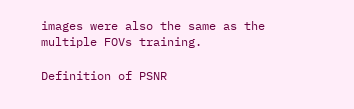images were also the same as the multiple FOVs training.

Definition of PSNR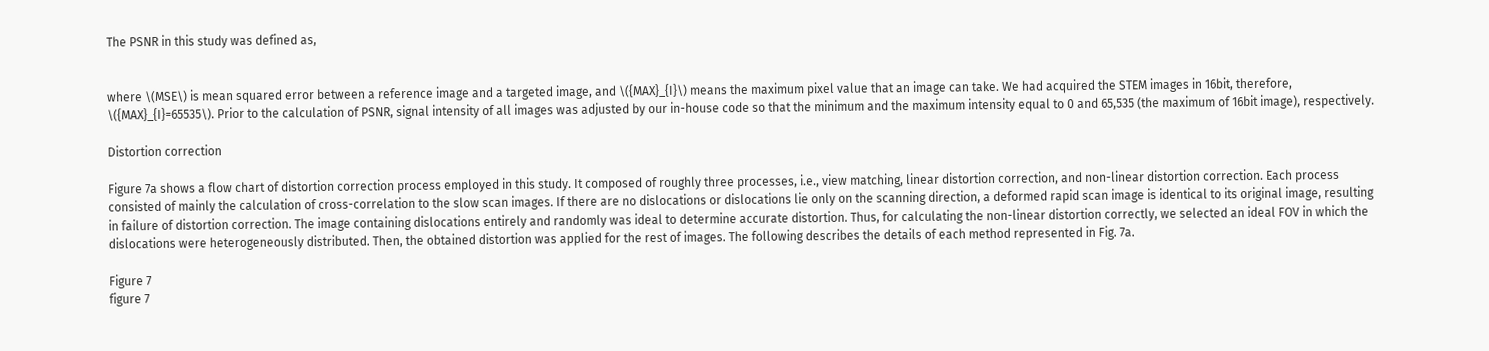The PSNR in this study was defined as,


where \(MSE\) is mean squared error between a reference image and a targeted image, and \({MAX}_{I}\) means the maximum pixel value that an image can take. We had acquired the STEM images in 16bit, therefore, \({MAX}_{I}=65535\). Prior to the calculation of PSNR, signal intensity of all images was adjusted by our in-house code so that the minimum and the maximum intensity equal to 0 and 65,535 (the maximum of 16bit image), respectively.

Distortion correction

Figure 7a shows a flow chart of distortion correction process employed in this study. It composed of roughly three processes, i.e., view matching, linear distortion correction, and non-linear distortion correction. Each process consisted of mainly the calculation of cross-correlation to the slow scan images. If there are no dislocations or dislocations lie only on the scanning direction, a deformed rapid scan image is identical to its original image, resulting in failure of distortion correction. The image containing dislocations entirely and randomly was ideal to determine accurate distortion. Thus, for calculating the non-linear distortion correctly, we selected an ideal FOV in which the dislocations were heterogeneously distributed. Then, the obtained distortion was applied for the rest of images. The following describes the details of each method represented in Fig. 7a.

Figure 7
figure 7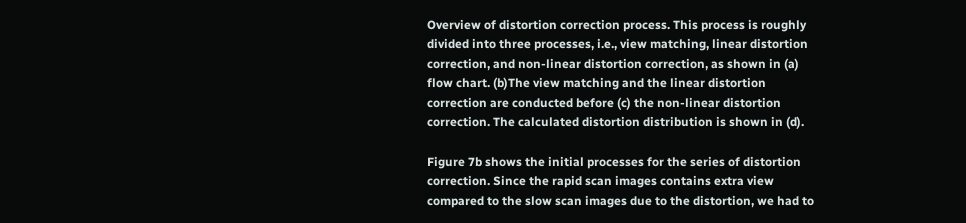Overview of distortion correction process. This process is roughly divided into three processes, i.e., view matching, linear distortion correction, and non-linear distortion correction, as shown in (a) flow chart. (b)The view matching and the linear distortion correction are conducted before (c) the non-linear distortion correction. The calculated distortion distribution is shown in (d).

Figure 7b shows the initial processes for the series of distortion correction. Since the rapid scan images contains extra view compared to the slow scan images due to the distortion, we had to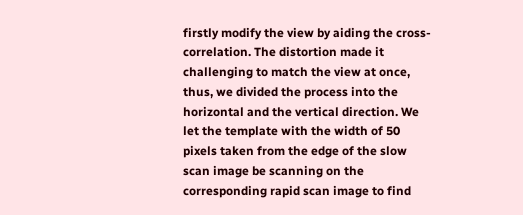firstly modify the view by aiding the cross-correlation. The distortion made it challenging to match the view at once, thus, we divided the process into the horizontal and the vertical direction. We let the template with the width of 50 pixels taken from the edge of the slow scan image be scanning on the corresponding rapid scan image to find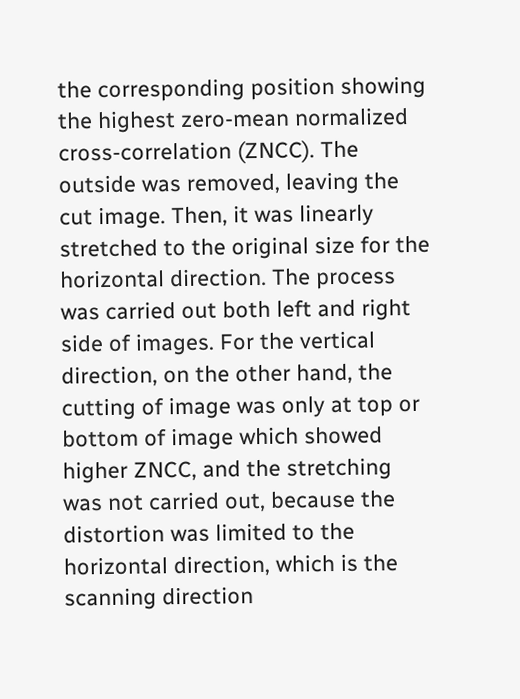the corresponding position showing the highest zero-mean normalized cross-correlation (ZNCC). The outside was removed, leaving the cut image. Then, it was linearly stretched to the original size for the horizontal direction. The process was carried out both left and right side of images. For the vertical direction, on the other hand, the cutting of image was only at top or bottom of image which showed higher ZNCC, and the stretching was not carried out, because the distortion was limited to the horizontal direction, which is the scanning direction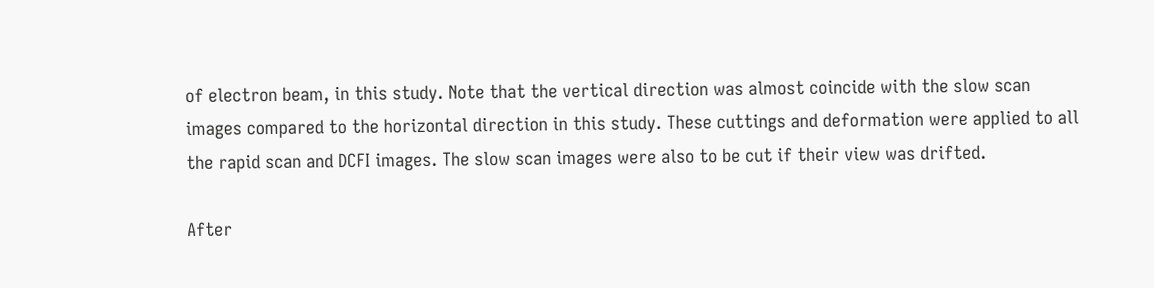of electron beam, in this study. Note that the vertical direction was almost coincide with the slow scan images compared to the horizontal direction in this study. These cuttings and deformation were applied to all the rapid scan and DCFI images. The slow scan images were also to be cut if their view was drifted.

After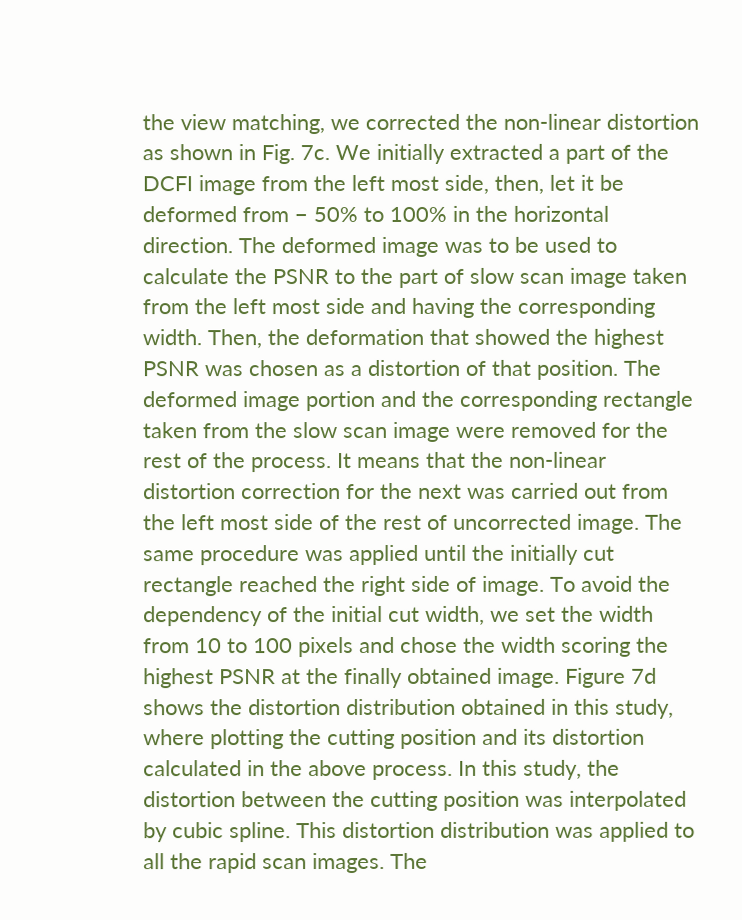the view matching, we corrected the non-linear distortion as shown in Fig. 7c. We initially extracted a part of the DCFI image from the left most side, then, let it be deformed from − 50% to 100% in the horizontal direction. The deformed image was to be used to calculate the PSNR to the part of slow scan image taken from the left most side and having the corresponding width. Then, the deformation that showed the highest PSNR was chosen as a distortion of that position. The deformed image portion and the corresponding rectangle taken from the slow scan image were removed for the rest of the process. It means that the non-linear distortion correction for the next was carried out from the left most side of the rest of uncorrected image. The same procedure was applied until the initially cut rectangle reached the right side of image. To avoid the dependency of the initial cut width, we set the width from 10 to 100 pixels and chose the width scoring the highest PSNR at the finally obtained image. Figure 7d shows the distortion distribution obtained in this study, where plotting the cutting position and its distortion calculated in the above process. In this study, the distortion between the cutting position was interpolated by cubic spline. This distortion distribution was applied to all the rapid scan images. The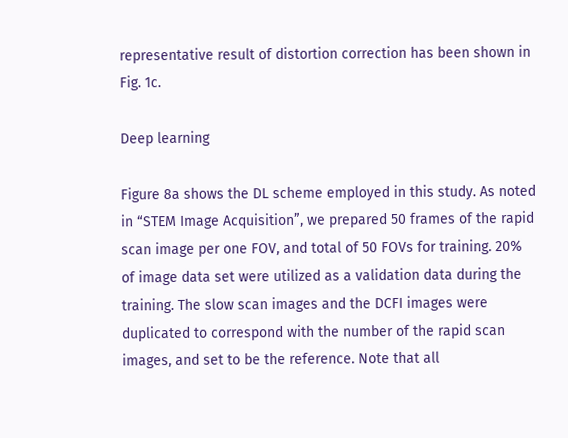representative result of distortion correction has been shown in Fig. 1c.

Deep learning

Figure 8a shows the DL scheme employed in this study. As noted in “STEM Image Acquisition”, we prepared 50 frames of the rapid scan image per one FOV, and total of 50 FOVs for training. 20% of image data set were utilized as a validation data during the training. The slow scan images and the DCFI images were duplicated to correspond with the number of the rapid scan images, and set to be the reference. Note that all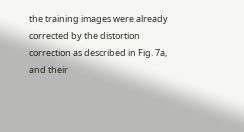the training images were already corrected by the distortion correction as described in Fig. 7a, and their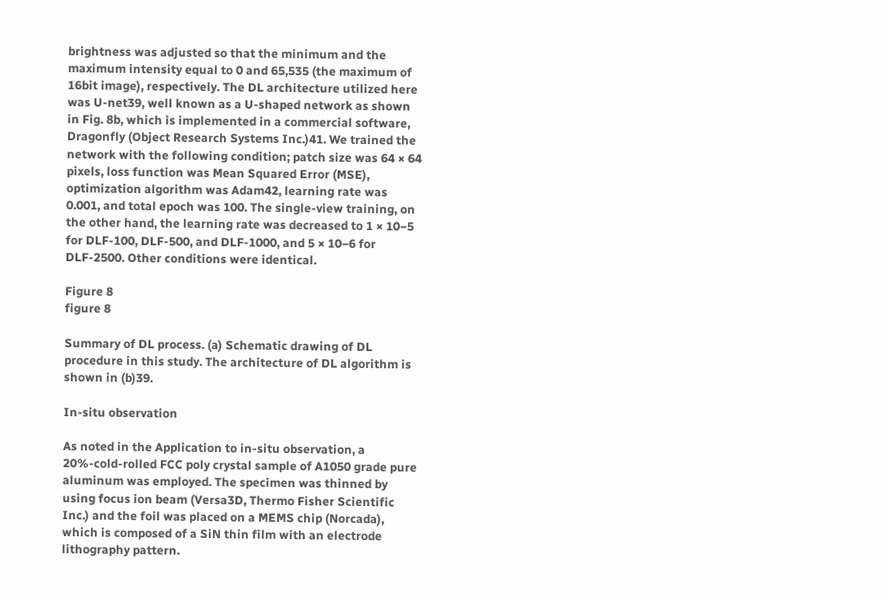brightness was adjusted so that the minimum and the maximum intensity equal to 0 and 65,535 (the maximum of 16bit image), respectively. The DL architecture utilized here was U-net39, well known as a U-shaped network as shown in Fig. 8b, which is implemented in a commercial software, Dragonfly (Object Research Systems Inc.)41. We trained the network with the following condition; patch size was 64 × 64 pixels, loss function was Mean Squared Error (MSE), optimization algorithm was Adam42, learning rate was 0.001, and total epoch was 100. The single-view training, on the other hand, the learning rate was decreased to 1 × 10−5 for DLF-100, DLF-500, and DLF-1000, and 5 × 10−6 for DLF-2500. Other conditions were identical.

Figure 8
figure 8

Summary of DL process. (a) Schematic drawing of DL procedure in this study. The architecture of DL algorithm is shown in (b)39.

In-situ observation

As noted in the Application to in-situ observation, a 20%-cold-rolled FCC poly crystal sample of A1050 grade pure aluminum was employed. The specimen was thinned by using focus ion beam (Versa3D, Thermo Fisher Scientific Inc.) and the foil was placed on a MEMS chip (Norcada), which is composed of a SiN thin film with an electrode lithography pattern.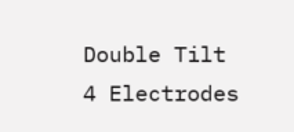Double Tilt 4 Electrodes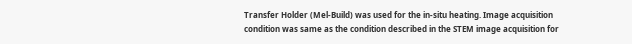Transfer Holder (Mel-Build) was used for the in-situ heating. Image acquisition condition was same as the condition described in the STEM image acquisition for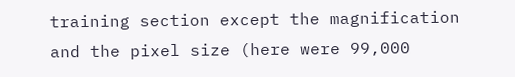training section except the magnification and the pixel size (here were 99,000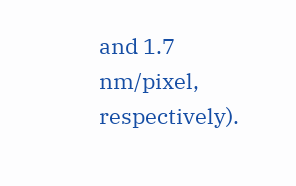and 1.7 nm/pixel, respectively).